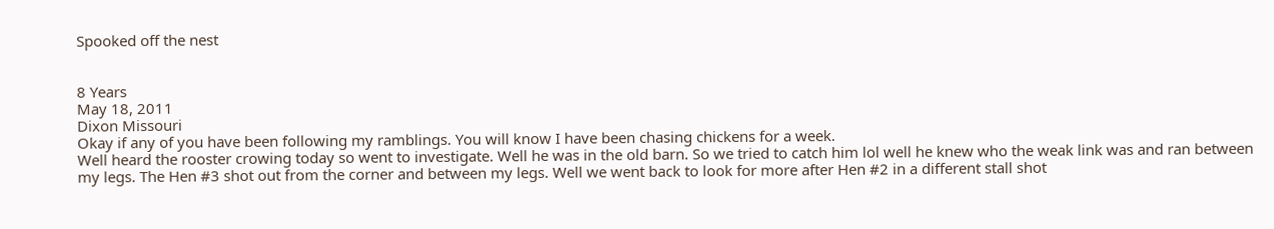Spooked off the nest


8 Years
May 18, 2011
Dixon Missouri
Okay if any of you have been following my ramblings. You will know I have been chasing chickens for a week.
Well heard the rooster crowing today so went to investigate. Well he was in the old barn. So we tried to catch him lol well he knew who the weak link was and ran between my legs. The Hen #3 shot out from the corner and between my legs. Well we went back to look for more after Hen #2 in a different stall shot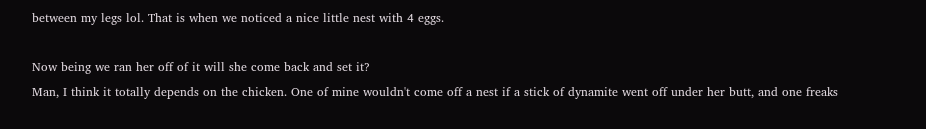between my legs lol. That is when we noticed a nice little nest with 4 eggs.

Now being we ran her off of it will she come back and set it?
Man, I think it totally depends on the chicken. One of mine wouldn't come off a nest if a stick of dynamite went off under her butt, and one freaks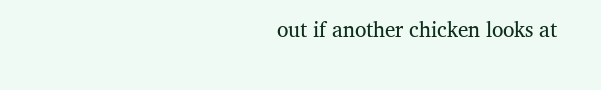out if another chicken looks at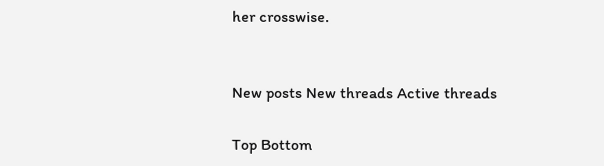her crosswise.


New posts New threads Active threads

Top Bottom